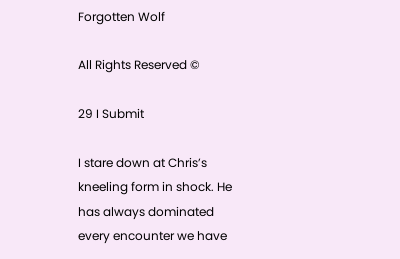Forgotten Wolf

All Rights Reserved ©

29 I Submit

I stare down at Chris’s kneeling form in shock. He has always dominated every encounter we have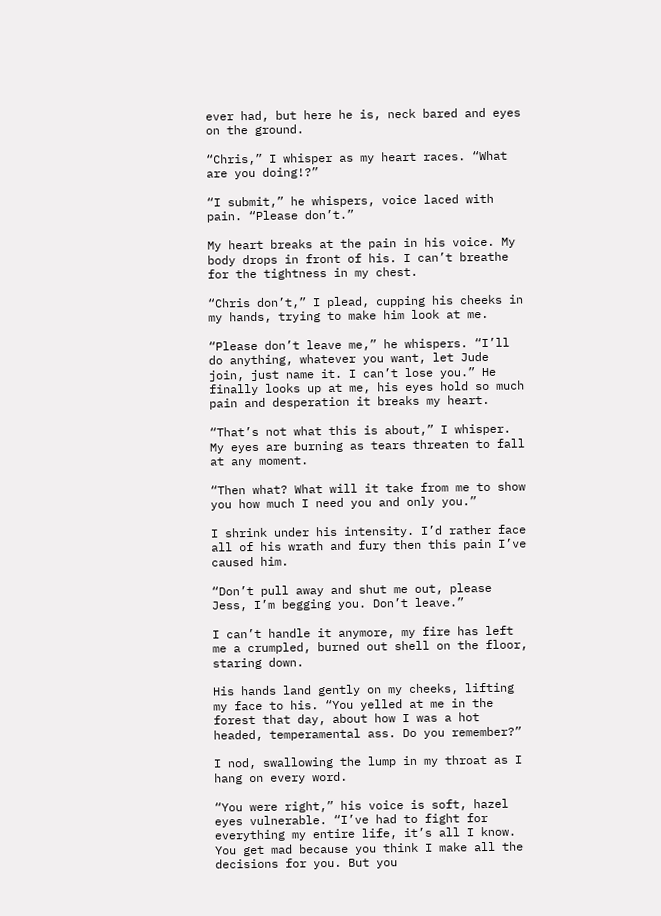ever had, but here he is, neck bared and eyes on the ground.

“Chris,” I whisper as my heart races. “What are you doing!?”

“I submit,” he whispers, voice laced with pain. “Please don’t.”

My heart breaks at the pain in his voice. My body drops in front of his. I can’t breathe for the tightness in my chest.

“Chris don’t,” I plead, cupping his cheeks in my hands, trying to make him look at me.

“Please don’t leave me,” he whispers. “I’ll do anything, whatever you want, let Jude join, just name it. I can’t lose you.” He finally looks up at me, his eyes hold so much pain and desperation it breaks my heart.

“That’s not what this is about,” I whisper. My eyes are burning as tears threaten to fall at any moment.

“Then what? What will it take from me to show you how much I need you and only you.”

I shrink under his intensity. I’d rather face all of his wrath and fury then this pain I’ve caused him.

“Don’t pull away and shut me out, please Jess, I’m begging you. Don’t leave.”

I can’t handle it anymore, my fire has left me a crumpled, burned out shell on the floor, staring down.

His hands land gently on my cheeks, lifting my face to his. “You yelled at me in the forest that day, about how I was a hot headed, temperamental ass. Do you remember?”

I nod, swallowing the lump in my throat as I hang on every word.

“You were right,” his voice is soft, hazel eyes vulnerable. “I’ve had to fight for everything my entire life, it’s all I know. You get mad because you think I make all the decisions for you. But you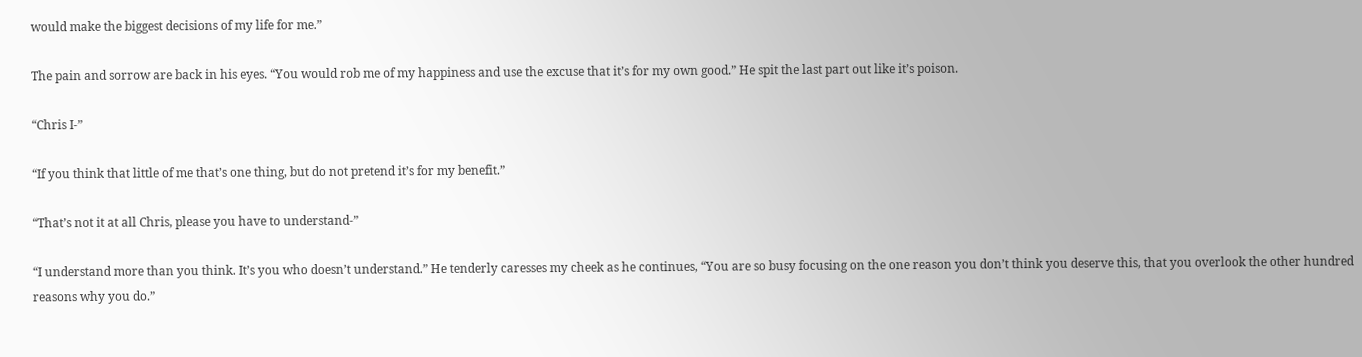would make the biggest decisions of my life for me.”

The pain and sorrow are back in his eyes. “You would rob me of my happiness and use the excuse that it’s for my own good.” He spit the last part out like it’s poison.

“Chris I-”

“If you think that little of me that’s one thing, but do not pretend it’s for my benefit.”

“That’s not it at all Chris, please you have to understand-”

“I understand more than you think. It’s you who doesn’t understand.” He tenderly caresses my cheek as he continues, “You are so busy focusing on the one reason you don’t think you deserve this, that you overlook the other hundred reasons why you do.”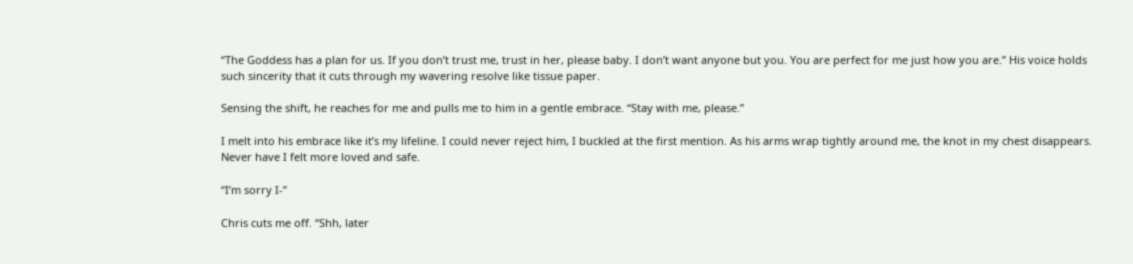“The Goddess has a plan for us. If you don’t trust me, trust in her, please baby. I don’t want anyone but you. You are perfect for me just how you are.” His voice holds such sincerity that it cuts through my wavering resolve like tissue paper.

Sensing the shift, he reaches for me and pulls me to him in a gentle embrace. “Stay with me, please.”

I melt into his embrace like it’s my lifeline. I could never reject him, I buckled at the first mention. As his arms wrap tightly around me, the knot in my chest disappears. Never have I felt more loved and safe.

“I’m sorry I-”

Chris cuts me off. “Shh, later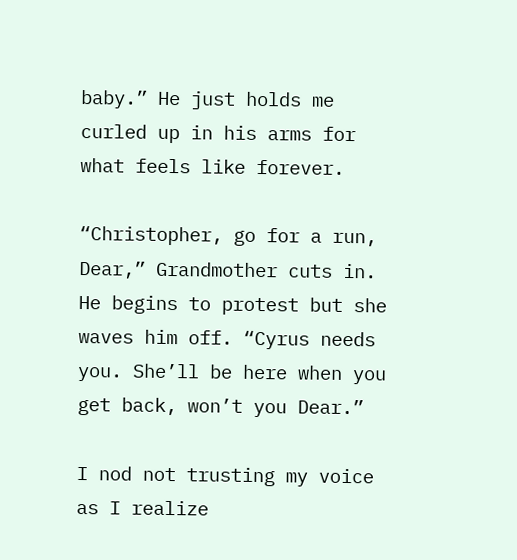baby.” He just holds me curled up in his arms for what feels like forever.

“Christopher, go for a run, Dear,” Grandmother cuts in. He begins to protest but she waves him off. “Cyrus needs you. She’ll be here when you get back, won’t you Dear.”

I nod not trusting my voice as I realize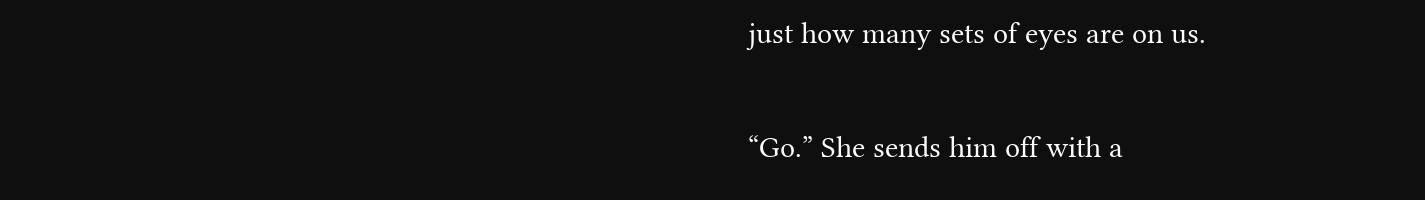just how many sets of eyes are on us.

“Go.” She sends him off with a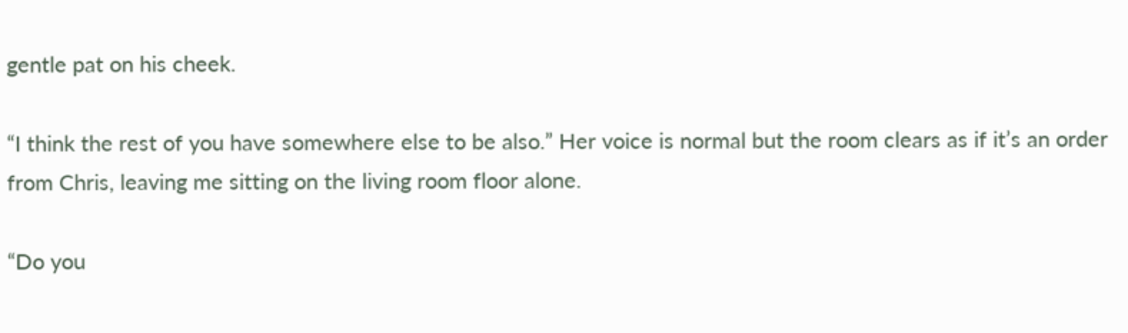gentle pat on his cheek.

“I think the rest of you have somewhere else to be also.” Her voice is normal but the room clears as if it’s an order from Chris, leaving me sitting on the living room floor alone.

“Do you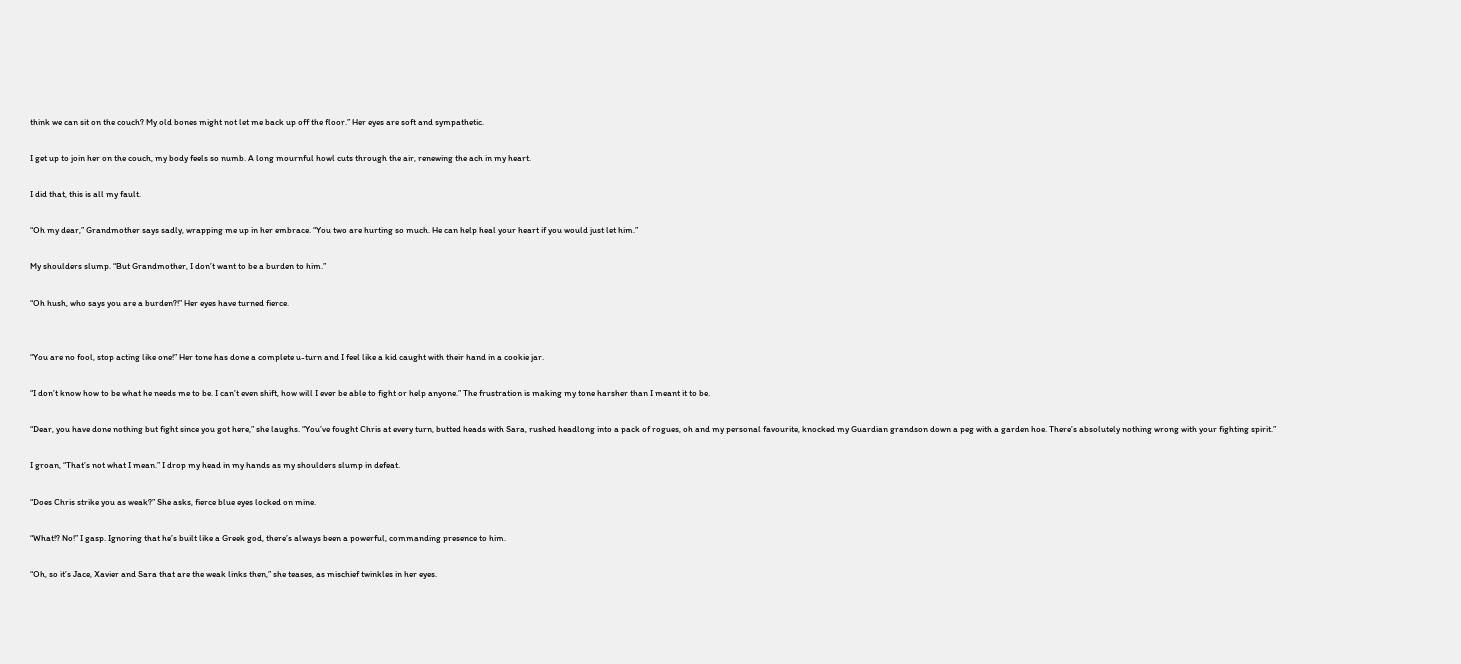think we can sit on the couch? My old bones might not let me back up off the floor.” Her eyes are soft and sympathetic.

I get up to join her on the couch, my body feels so numb. A long mournful howl cuts through the air, renewing the ach in my heart.

I did that, this is all my fault.

“Oh my dear,” Grandmother says sadly, wrapping me up in her embrace. “You two are hurting so much. He can help heal your heart if you would just let him.”

My shoulders slump. “But Grandmother, I don’t want to be a burden to him.”

“Oh hush, who says you are a burden?!” Her eyes have turned fierce.


“You are no fool, stop acting like one!” Her tone has done a complete u-turn and I feel like a kid caught with their hand in a cookie jar.

“I don’t know how to be what he needs me to be. I can’t even shift, how will I ever be able to fight or help anyone.” The frustration is making my tone harsher than I meant it to be.

“Dear, you have done nothing but fight since you got here,” she laughs. “You’ve fought Chris at every turn, butted heads with Sara, rushed headlong into a pack of rogues, oh and my personal favourite, knocked my Guardian grandson down a peg with a garden hoe. There’s absolutely nothing wrong with your fighting spirit.”

I groan, “That’s not what I mean.” I drop my head in my hands as my shoulders slump in defeat.

“Does Chris strike you as weak?” She asks, fierce blue eyes locked on mine.

“What!? No!” I gasp. Ignoring that he’s built like a Greek god, there’s always been a powerful, commanding presence to him.

“Oh, so it’s Jace, Xavier and Sara that are the weak links then,” she teases, as mischief twinkles in her eyes.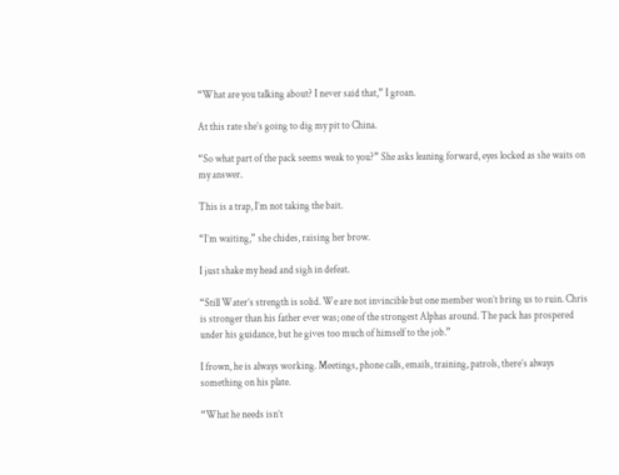“What are you talking about? I never said that,” I groan.

At this rate she’s going to dig my pit to China.

“So what part of the pack seems weak to you?” She asks leaning forward, eyes locked as she waits on my answer.

This is a trap, I’m not taking the bait.

“I’m waiting,” she chides, raising her brow.

I just shake my head and sigh in defeat.

“Still Water’s strength is solid. We are not invincible but one member won’t bring us to ruin. Chris is stronger than his father ever was; one of the strongest Alphas around. The pack has prospered under his guidance, but he gives too much of himself to the job.”

I frown, he is always working. Meetings, phone calls, emails, training, patrols, there’s always something on his plate.

“What he needs isn’t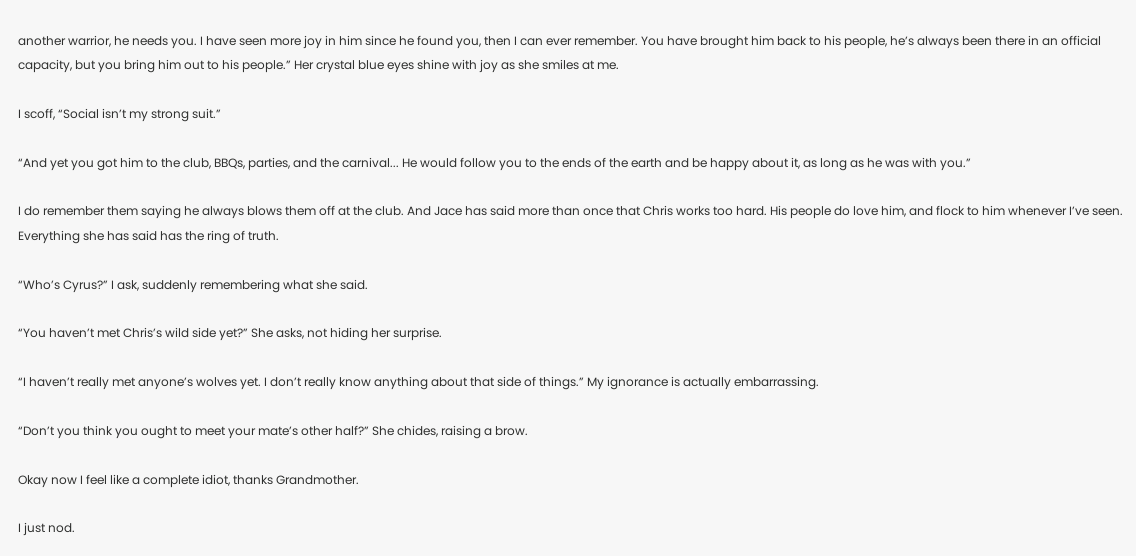another warrior, he needs you. I have seen more joy in him since he found you, then I can ever remember. You have brought him back to his people, he’s always been there in an official capacity, but you bring him out to his people.” Her crystal blue eyes shine with joy as she smiles at me.

I scoff, “Social isn’t my strong suit.”

“And yet you got him to the club, BBQs, parties, and the carnival... He would follow you to the ends of the earth and be happy about it, as long as he was with you.”

I do remember them saying he always blows them off at the club. And Jace has said more than once that Chris works too hard. His people do love him, and flock to him whenever I’ve seen. Everything she has said has the ring of truth.

“Who’s Cyrus?” I ask, suddenly remembering what she said.

“You haven’t met Chris’s wild side yet?” She asks, not hiding her surprise.

“I haven’t really met anyone’s wolves yet. I don’t really know anything about that side of things.” My ignorance is actually embarrassing.

“Don’t you think you ought to meet your mate’s other half?” She chides, raising a brow.

Okay now I feel like a complete idiot, thanks Grandmother.

I just nod.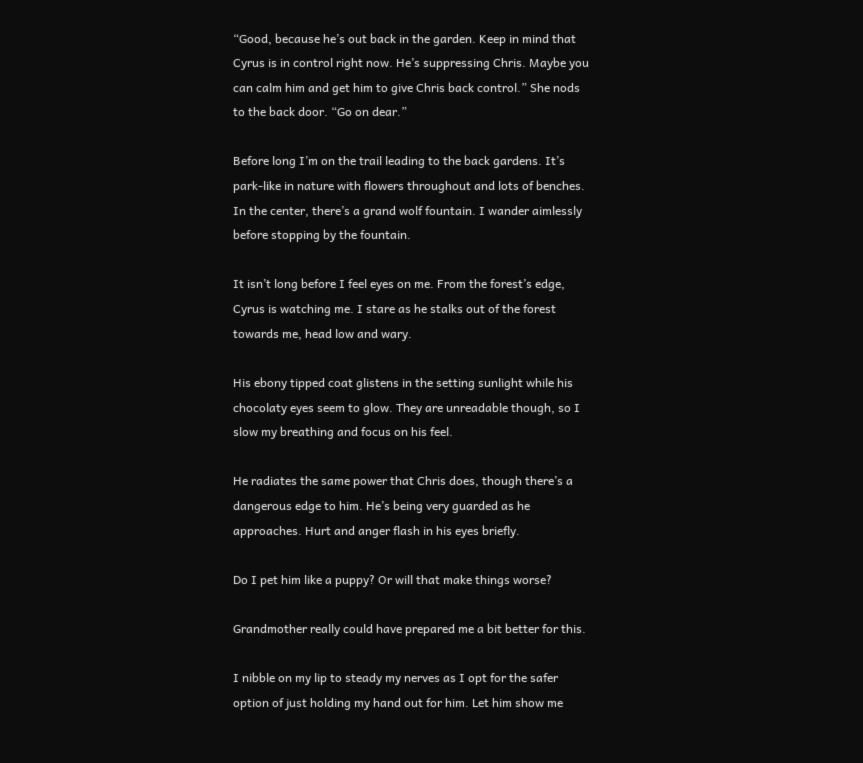“Good, because he’s out back in the garden. Keep in mind that Cyrus is in control right now. He’s suppressing Chris. Maybe you can calm him and get him to give Chris back control.” She nods to the back door. “Go on dear.”

Before long I’m on the trail leading to the back gardens. It’s park-like in nature with flowers throughout and lots of benches. In the center, there’s a grand wolf fountain. I wander aimlessly before stopping by the fountain.

It isn’t long before I feel eyes on me. From the forest’s edge, Cyrus is watching me. I stare as he stalks out of the forest towards me, head low and wary.

His ebony tipped coat glistens in the setting sunlight while his chocolaty eyes seem to glow. They are unreadable though, so I slow my breathing and focus on his feel.

He radiates the same power that Chris does, though there’s a dangerous edge to him. He’s being very guarded as he approaches. Hurt and anger flash in his eyes briefly.

Do I pet him like a puppy? Or will that make things worse?

Grandmother really could have prepared me a bit better for this.

I nibble on my lip to steady my nerves as I opt for the safer option of just holding my hand out for him. Let him show me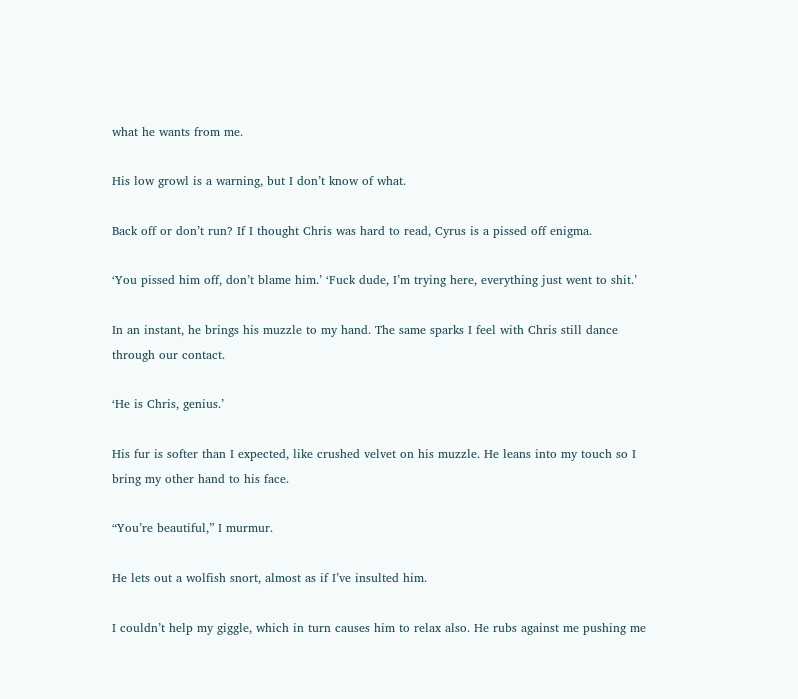what he wants from me.

His low growl is a warning, but I don’t know of what.

Back off or don’t run? If I thought Chris was hard to read, Cyrus is a pissed off enigma.

‘You pissed him off, don’t blame him.’ ‘Fuck dude, I’m trying here, everything just went to shit.’

In an instant, he brings his muzzle to my hand. The same sparks I feel with Chris still dance through our contact.

‘He is Chris, genius.’

His fur is softer than I expected, like crushed velvet on his muzzle. He leans into my touch so I bring my other hand to his face.

“You’re beautiful,” I murmur.

He lets out a wolfish snort, almost as if I’ve insulted him.

I couldn’t help my giggle, which in turn causes him to relax also. He rubs against me pushing me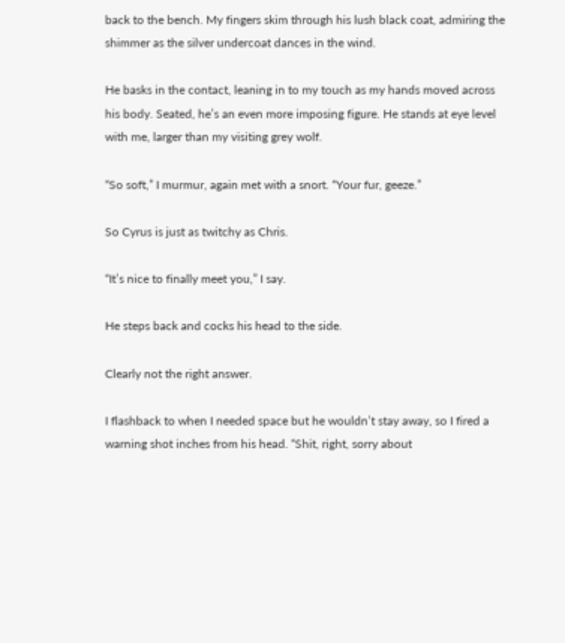back to the bench. My fingers skim through his lush black coat, admiring the shimmer as the silver undercoat dances in the wind.

He basks in the contact, leaning in to my touch as my hands moved across his body. Seated, he’s an even more imposing figure. He stands at eye level with me, larger than my visiting grey wolf.

“So soft,” I murmur, again met with a snort. “Your fur, geeze.”

So Cyrus is just as twitchy as Chris.

“It’s nice to finally meet you,” I say.

He steps back and cocks his head to the side.

Clearly not the right answer.

I flashback to when I needed space but he wouldn’t stay away, so I fired a warning shot inches from his head. “Shit, right, sorry about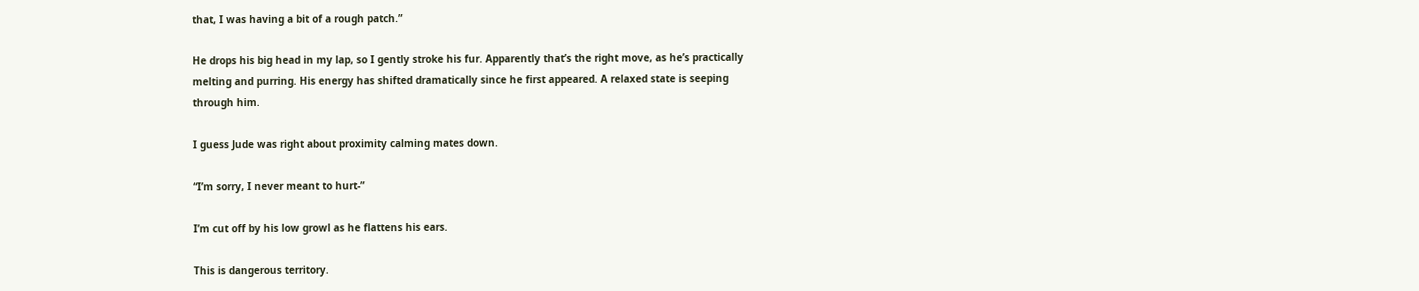that, I was having a bit of a rough patch.”

He drops his big head in my lap, so I gently stroke his fur. Apparently that’s the right move, as he’s practically melting and purring. His energy has shifted dramatically since he first appeared. A relaxed state is seeping through him.

I guess Jude was right about proximity calming mates down.

“I’m sorry, I never meant to hurt-”

I’m cut off by his low growl as he flattens his ears.

This is dangerous territory.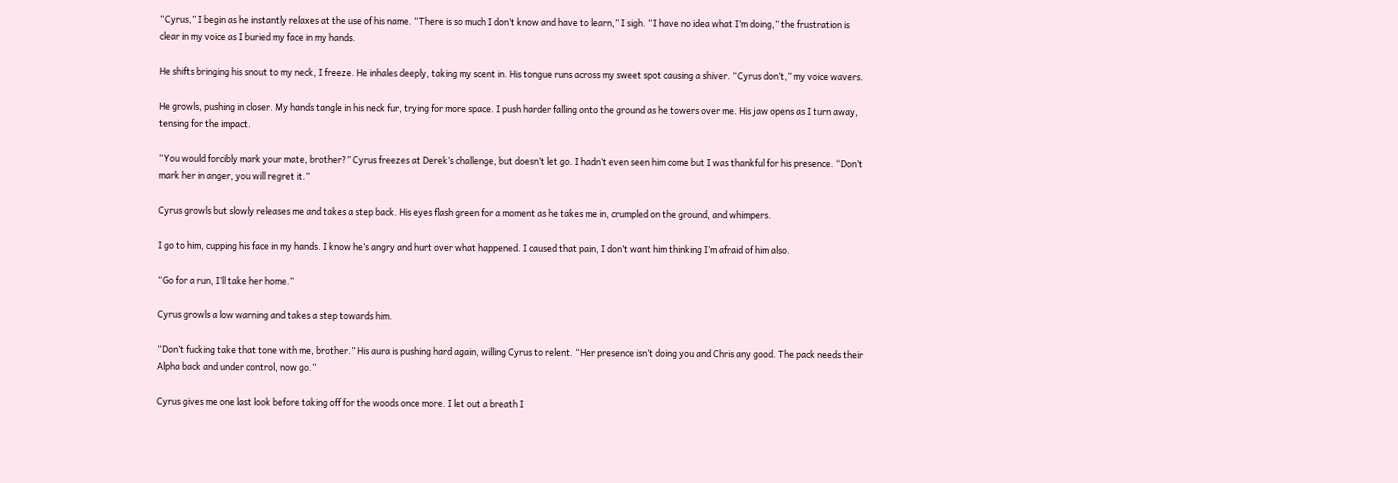“Cyrus,” I begin as he instantly relaxes at the use of his name. “There is so much I don’t know and have to learn,” I sigh. “I have no idea what I’m doing,” the frustration is clear in my voice as I buried my face in my hands.

He shifts bringing his snout to my neck, I freeze. He inhales deeply, taking my scent in. His tongue runs across my sweet spot causing a shiver. “Cyrus don’t,” my voice wavers.

He growls, pushing in closer. My hands tangle in his neck fur, trying for more space. I push harder falling onto the ground as he towers over me. His jaw opens as I turn away, tensing for the impact.

“You would forcibly mark your mate, brother?” Cyrus freezes at Derek’s challenge, but doesn’t let go. I hadn’t even seen him come but I was thankful for his presence. “Don’t mark her in anger, you will regret it.”

Cyrus growls but slowly releases me and takes a step back. His eyes flash green for a moment as he takes me in, crumpled on the ground, and whimpers.

I go to him, cupping his face in my hands. I know he’s angry and hurt over what happened. I caused that pain, I don’t want him thinking I’m afraid of him also.

“Go for a run, I’ll take her home.”

Cyrus growls a low warning and takes a step towards him.

“Don’t fucking take that tone with me, brother.” His aura is pushing hard again, willing Cyrus to relent. “Her presence isn’t doing you and Chris any good. The pack needs their Alpha back and under control, now go.”

Cyrus gives me one last look before taking off for the woods once more. I let out a breath I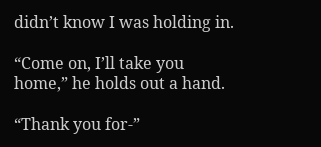didn’t know I was holding in.

“Come on, I’ll take you home,” he holds out a hand.

“Thank you for-”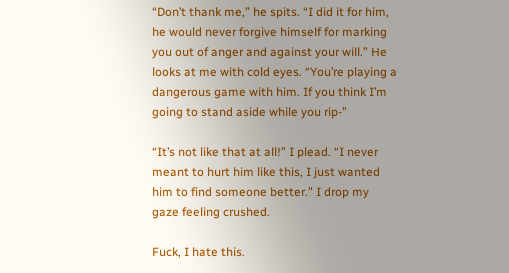“Don’t thank me,” he spits. “I did it for him, he would never forgive himself for marking you out of anger and against your will.” He looks at me with cold eyes. “You’re playing a dangerous game with him. If you think I’m going to stand aside while you rip-”

“It’s not like that at all!” I plead. “I never meant to hurt him like this, I just wanted him to find someone better.” I drop my gaze feeling crushed.

Fuck, I hate this.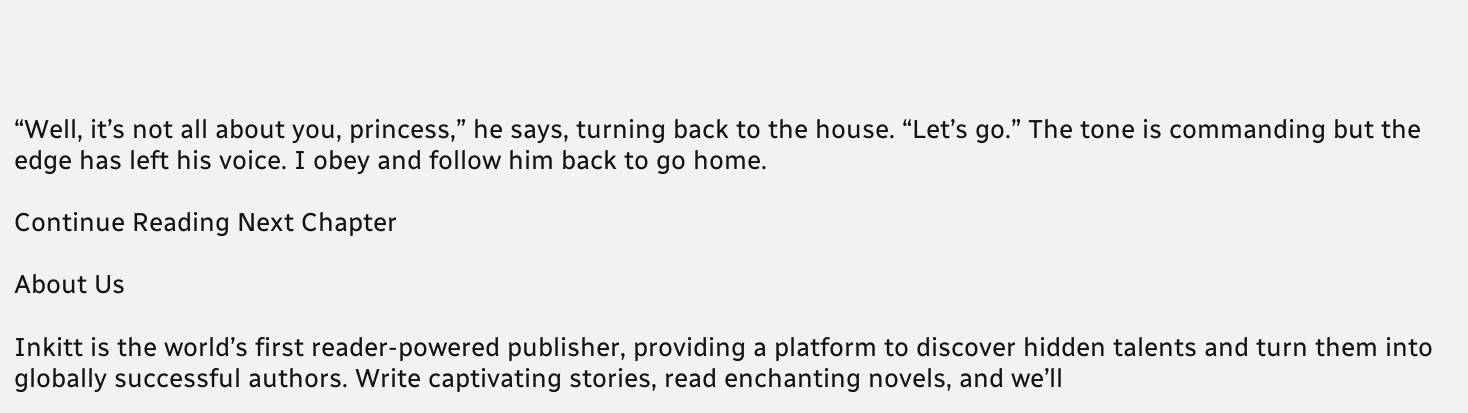“Well, it’s not all about you, princess,” he says, turning back to the house. “Let’s go.” The tone is commanding but the edge has left his voice. I obey and follow him back to go home.

Continue Reading Next Chapter

About Us

Inkitt is the world’s first reader-powered publisher, providing a platform to discover hidden talents and turn them into globally successful authors. Write captivating stories, read enchanting novels, and we’ll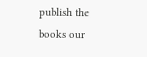publish the books our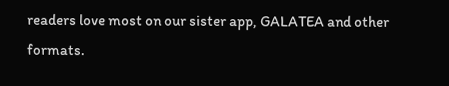readers love most on our sister app, GALATEA and other formats.